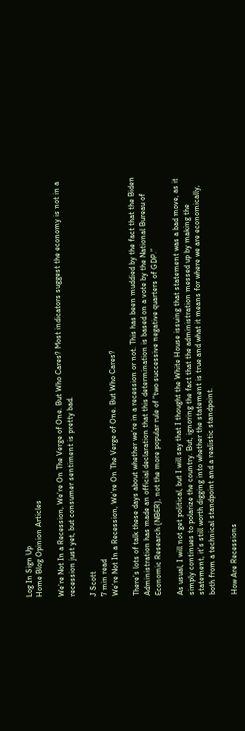Log In Sign Up
Home Blog Opinion Articles

We’re Not In a Recession, We’re On The Verge of One. But Who Cares? Most indicators suggest the economy is not in a recession just yet, but consumer sentiment is pretty bad.

J Scott
7 min read
We’re Not In a Recession, We’re On The Verge of One. But Who Cares?

There’s lots of talk these days about whether we’re in a recession or not. This has been muddied by the fact that the Biden Administration has made an official declaration that this determination is based on a vote by the National Bureau of Economic Research (NBER), not the more popular rule of “two successive negative quarters of GDP.”

As usual, I will not get political, but I will say that I thought the White House issuing that statement was a bad move, as it simply continues to polarize the country. But, ignoring the fact that the administration messed up by making the statement, it’s still worth digging into whether the statement is true and what it means for where we are economically, both from a technical standpoint and a realistic standpoint.

How Are Recessions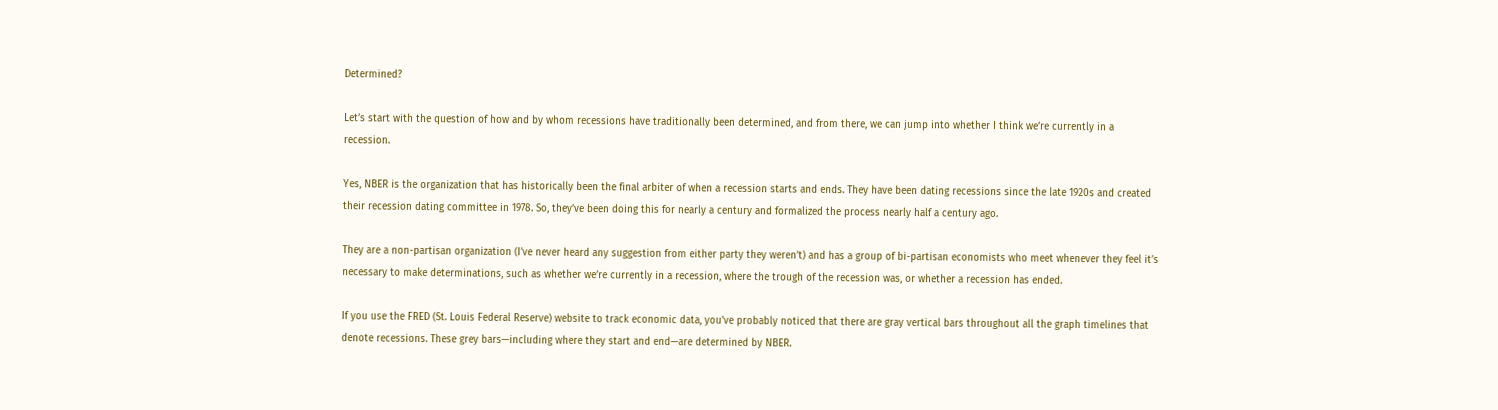Determined?

Let’s start with the question of how and by whom recessions have traditionally been determined, and from there, we can jump into whether I think we’re currently in a recession.

Yes, NBER is the organization that has historically been the final arbiter of when a recession starts and ends. They have been dating recessions since the late 1920s and created their recession dating committee in 1978. So, they’ve been doing this for nearly a century and formalized the process nearly half a century ago.

They are a non-partisan organization (I’ve never heard any suggestion from either party they weren’t) and has a group of bi-partisan economists who meet whenever they feel it’s necessary to make determinations, such as whether we’re currently in a recession, where the trough of the recession was, or whether a recession has ended.

If you use the FRED (St. Louis Federal Reserve) website to track economic data, you’ve probably noticed that there are gray vertical bars throughout all the graph timelines that denote recessions. These grey bars—including where they start and end—are determined by NBER.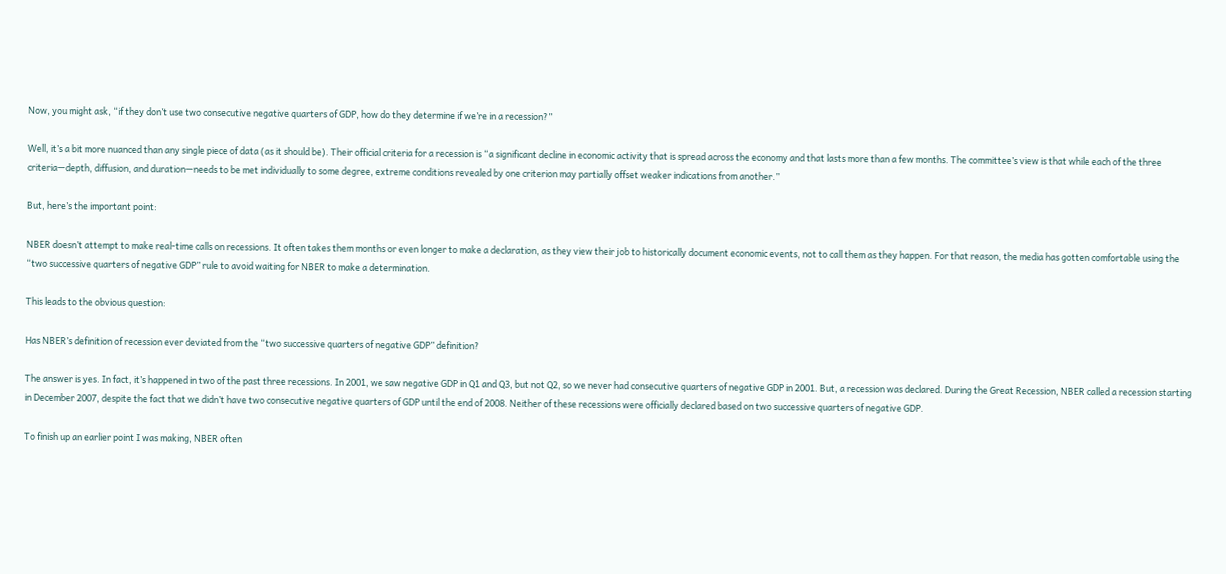Now, you might ask, “if they don’t use two consecutive negative quarters of GDP, how do they determine if we’re in a recession?”

Well, it’s a bit more nuanced than any single piece of data (as it should be). Their official criteria for a recession is “a significant decline in economic activity that is spread across the economy and that lasts more than a few months. The committee’s view is that while each of the three criteria—depth, diffusion, and duration—needs to be met individually to some degree, extreme conditions revealed by one criterion may partially offset weaker indications from another.”

But, here’s the important point:

NBER doesn’t attempt to make real-time calls on recessions. It often takes them months or even longer to make a declaration, as they view their job to historically document economic events, not to call them as they happen. For that reason, the media has gotten comfortable using the “two successive quarters of negative GDP” rule to avoid waiting for NBER to make a determination.

This leads to the obvious question:

Has NBER’s definition of recession ever deviated from the “two successive quarters of negative GDP” definition?

The answer is yes. In fact, it’s happened in two of the past three recessions. In 2001, we saw negative GDP in Q1 and Q3, but not Q2, so we never had consecutive quarters of negative GDP in 2001. But, a recession was declared. During the Great Recession, NBER called a recession starting in December 2007, despite the fact that we didn’t have two consecutive negative quarters of GDP until the end of 2008. Neither of these recessions were officially declared based on two successive quarters of negative GDP.

To finish up an earlier point I was making, NBER often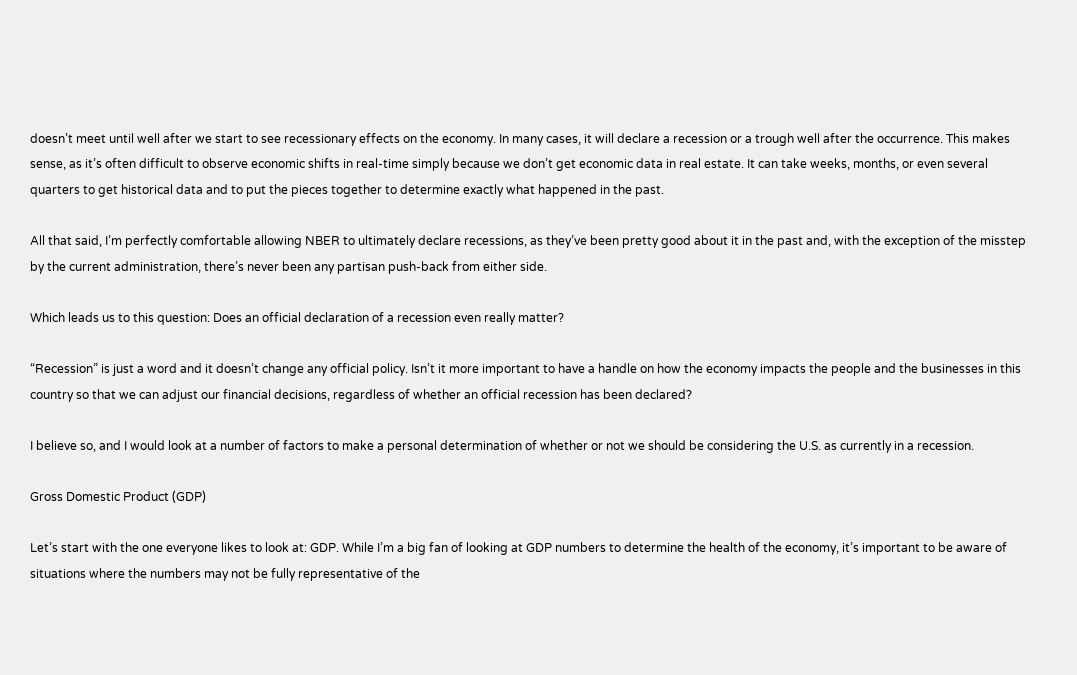doesn’t meet until well after we start to see recessionary effects on the economy. In many cases, it will declare a recession or a trough well after the occurrence. This makes sense, as it’s often difficult to observe economic shifts in real-time simply because we don’t get economic data in real estate. It can take weeks, months, or even several quarters to get historical data and to put the pieces together to determine exactly what happened in the past.

All that said, I’m perfectly comfortable allowing NBER to ultimately declare recessions, as they’ve been pretty good about it in the past and, with the exception of the misstep by the current administration, there’s never been any partisan push-back from either side.

Which leads us to this question: Does an official declaration of a recession even really matter?

“Recession” is just a word and it doesn’t change any official policy. Isn’t it more important to have a handle on how the economy impacts the people and the businesses in this country so that we can adjust our financial decisions, regardless of whether an official recession has been declared?

I believe so, and I would look at a number of factors to make a personal determination of whether or not we should be considering the U.S. as currently in a recession.

Gross Domestic Product (GDP)

Let’s start with the one everyone likes to look at: GDP. While I’m a big fan of looking at GDP numbers to determine the health of the economy, it’s important to be aware of situations where the numbers may not be fully representative of the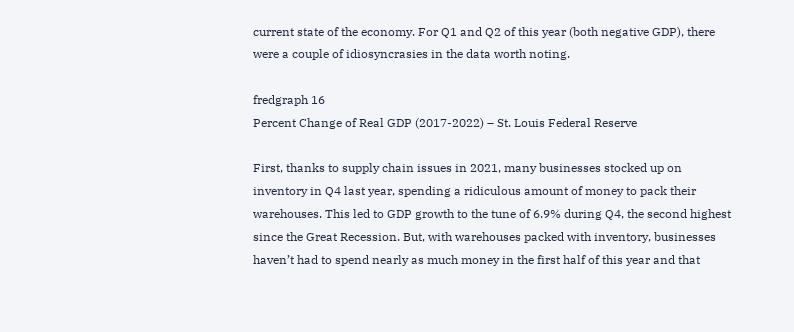current state of the economy. For Q1 and Q2 of this year (both negative GDP), there were a couple of idiosyncrasies in the data worth noting.

fredgraph 16
Percent Change of Real GDP (2017-2022) – St. Louis Federal Reserve

First, thanks to supply chain issues in 2021, many businesses stocked up on inventory in Q4 last year, spending a ridiculous amount of money to pack their warehouses. This led to GDP growth to the tune of 6.9% during Q4, the second highest since the Great Recession. But, with warehouses packed with inventory, businesses haven’t had to spend nearly as much money in the first half of this year and that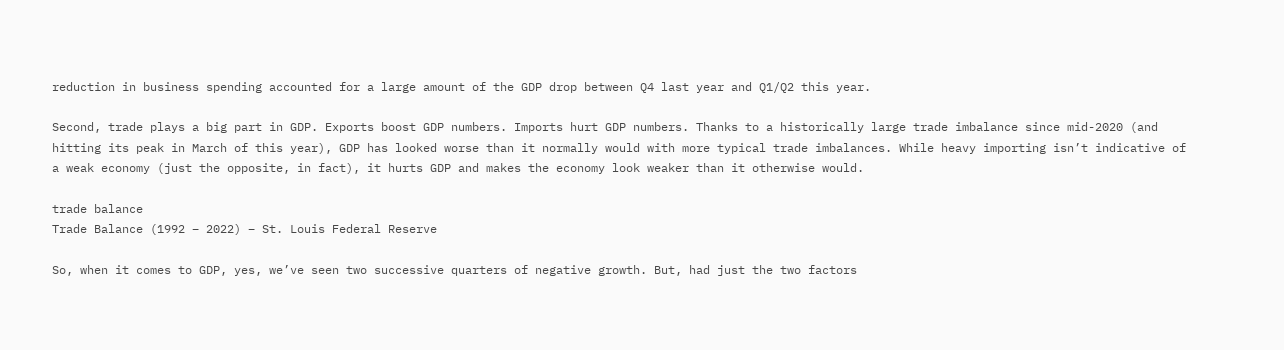reduction in business spending accounted for a large amount of the GDP drop between Q4 last year and Q1/Q2 this year.

Second, trade plays a big part in GDP. Exports boost GDP numbers. Imports hurt GDP numbers. Thanks to a historically large trade imbalance since mid-2020 (and hitting its peak in March of this year), GDP has looked worse than it normally would with more typical trade imbalances. While heavy importing isn’t indicative of a weak economy (just the opposite, in fact), it hurts GDP and makes the economy look weaker than it otherwise would.

trade balance
Trade Balance (1992 – 2022) – St. Louis Federal Reserve

So, when it comes to GDP, yes, we’ve seen two successive quarters of negative growth. But, had just the two factors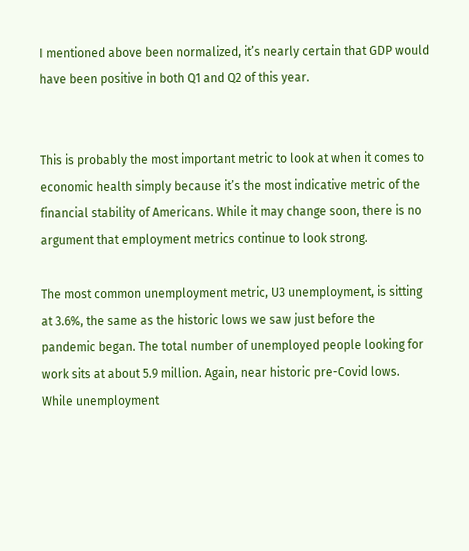I mentioned above been normalized, it’s nearly certain that GDP would have been positive in both Q1 and Q2 of this year.


This is probably the most important metric to look at when it comes to economic health simply because it’s the most indicative metric of the financial stability of Americans. While it may change soon, there is no argument that employment metrics continue to look strong.

The most common unemployment metric, U3 unemployment, is sitting at 3.6%, the same as the historic lows we saw just before the pandemic began. The total number of unemployed people looking for work sits at about 5.9 million. Again, near historic pre-Covid lows. While unemployment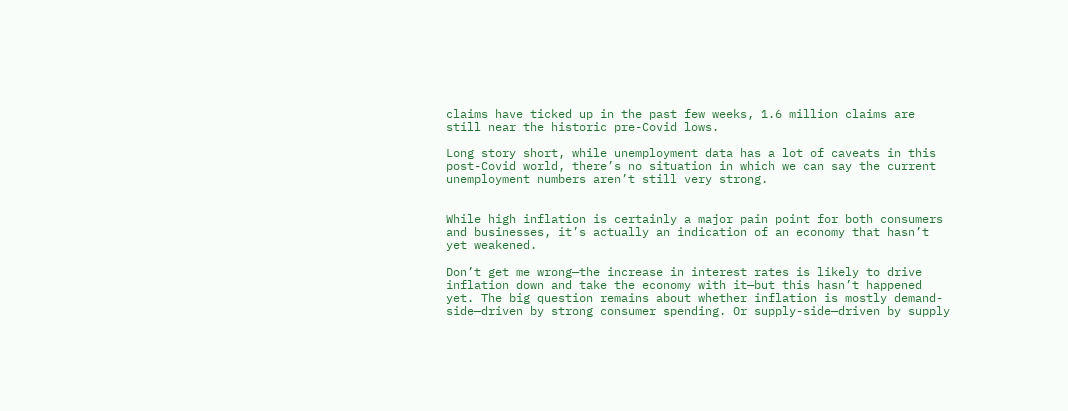claims have ticked up in the past few weeks, 1.6 million claims are still near the historic pre-Covid lows.

Long story short, while unemployment data has a lot of caveats in this post-Covid world, there’s no situation in which we can say the current unemployment numbers aren’t still very strong.


While high inflation is certainly a major pain point for both consumers and businesses, it’s actually an indication of an economy that hasn’t yet weakened.

Don’t get me wrong—the increase in interest rates is likely to drive inflation down and take the economy with it—but this hasn’t happened yet. The big question remains about whether inflation is mostly demand-side—driven by strong consumer spending. Or supply-side—driven by supply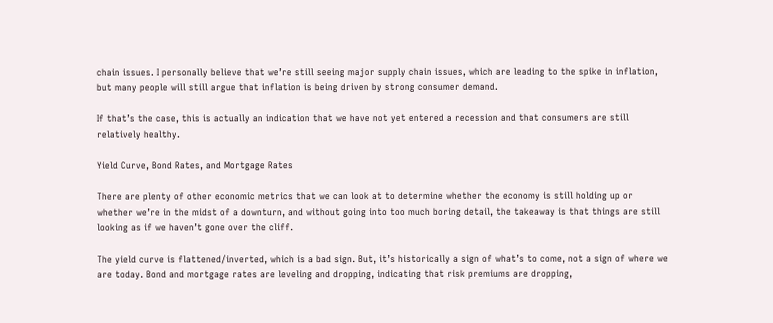chain issues. I personally believe that we’re still seeing major supply chain issues, which are leading to the spike in inflation, but many people will still argue that inflation is being driven by strong consumer demand.

If that’s the case, this is actually an indication that we have not yet entered a recession and that consumers are still relatively healthy.

Yield Curve, Bond Rates, and Mortgage Rates

There are plenty of other economic metrics that we can look at to determine whether the economy is still holding up or whether we’re in the midst of a downturn, and without going into too much boring detail, the takeaway is that things are still looking as if we haven’t gone over the cliff.

The yield curve is flattened/inverted, which is a bad sign. But, it’s historically a sign of what’s to come, not a sign of where we are today. Bond and mortgage rates are leveling and dropping, indicating that risk premiums are dropping,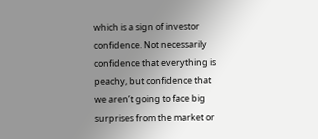which is a sign of investor confidence. Not necessarily confidence that everything is peachy, but confidence that we aren’t going to face big surprises from the market or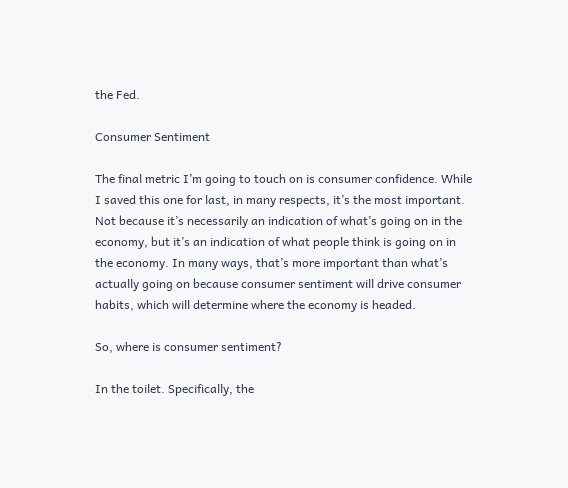the Fed.

Consumer Sentiment

The final metric I’m going to touch on is consumer confidence. While I saved this one for last, in many respects, it’s the most important. Not because it’s necessarily an indication of what’s going on in the economy, but it’s an indication of what people think is going on in the economy. In many ways, that’s more important than what’s actually going on because consumer sentiment will drive consumer habits, which will determine where the economy is headed.

So, where is consumer sentiment?

In the toilet. Specifically, the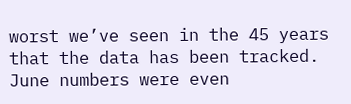worst we’ve seen in the 45 years that the data has been tracked. June numbers were even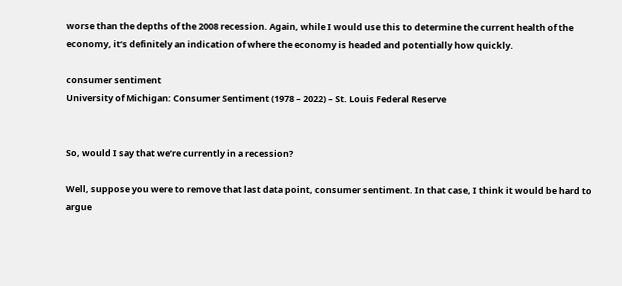worse than the depths of the 2008 recession. Again, while I would use this to determine the current health of the economy, it’s definitely an indication of where the economy is headed and potentially how quickly.

consumer sentiment
University of Michigan: Consumer Sentiment (1978 – 2022) – St. Louis Federal Reserve


So, would I say that we’re currently in a recession?

Well, suppose you were to remove that last data point, consumer sentiment. In that case, I think it would be hard to argue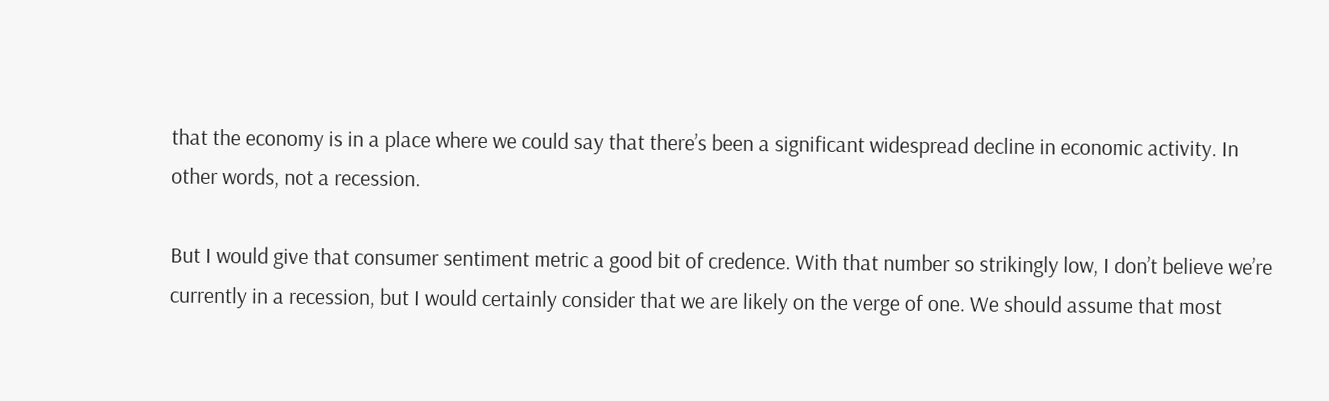that the economy is in a place where we could say that there’s been a significant widespread decline in economic activity. In other words, not a recession.

But I would give that consumer sentiment metric a good bit of credence. With that number so strikingly low, I don’t believe we’re currently in a recession, but I would certainly consider that we are likely on the verge of one. We should assume that most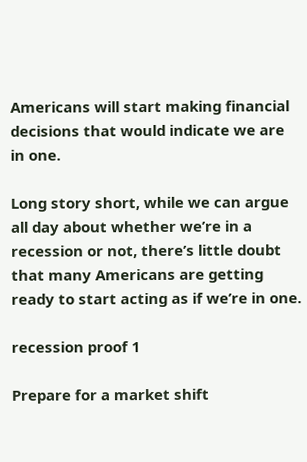Americans will start making financial decisions that would indicate we are in one.

Long story short, while we can argue all day about whether we’re in a recession or not, there’s little doubt that many Americans are getting ready to start acting as if we’re in one.

recession proof 1

Prepare for a market shift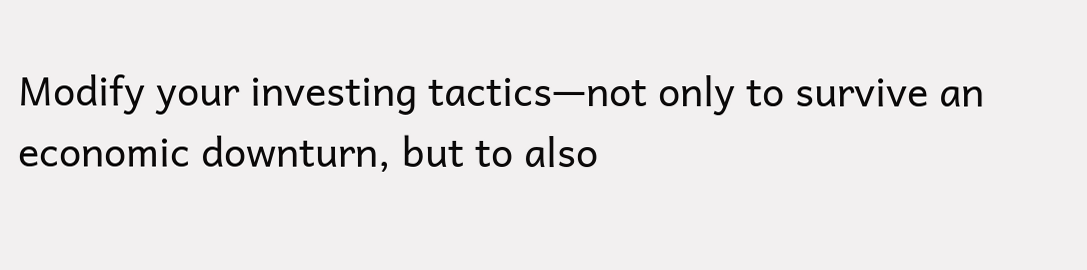Modify your investing tactics—not only to survive an economic downturn, but to also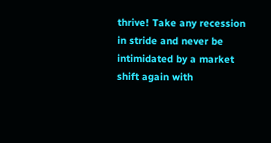thrive! Take any recession in stride and never be intimidated by a market shift again with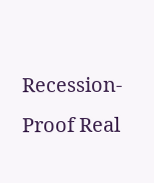Recession-Proof Real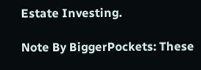Estate Investing.

Note By BiggerPockets: These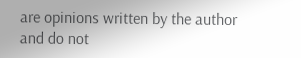are opinions written by the author and do not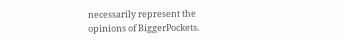necessarily represent the opinions of BiggerPockets.